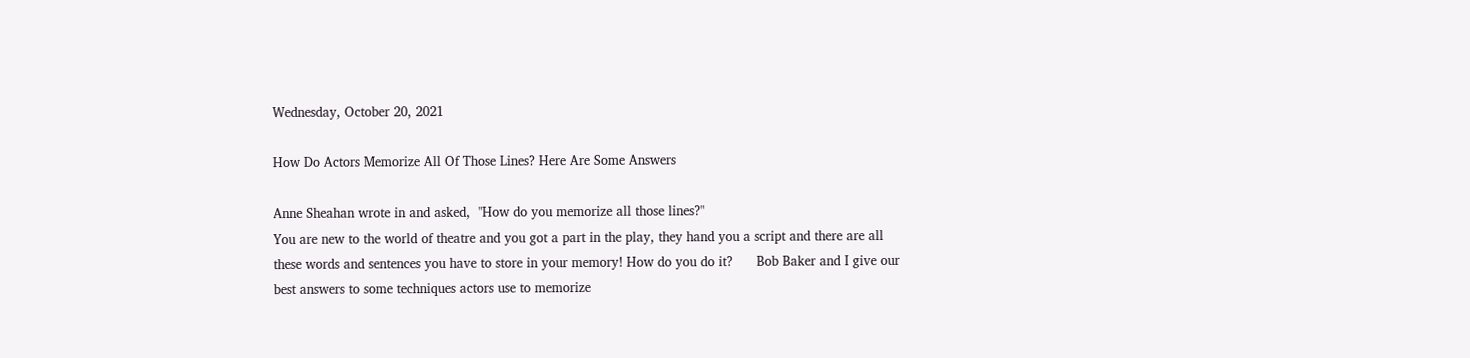Wednesday, October 20, 2021

How Do Actors Memorize All Of Those Lines? Here Are Some Answers

Anne Sheahan wrote in and asked,  "How do you memorize all those lines?"
You are new to the world of theatre and you got a part in the play, they hand you a script and there are all these words and sentences you have to store in your memory! How do you do it?      Bob Baker and I give our best answers to some techniques actors use to memorize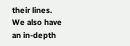their lines.  We also have an in-depth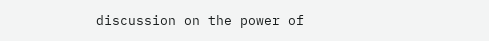discussion on the power of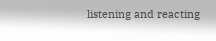listening and reacting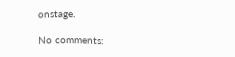onstage.

No comments: